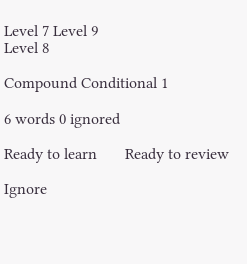Level 7 Level 9
Level 8

Compound Conditional 1

6 words 0 ignored

Ready to learn       Ready to review

Ignore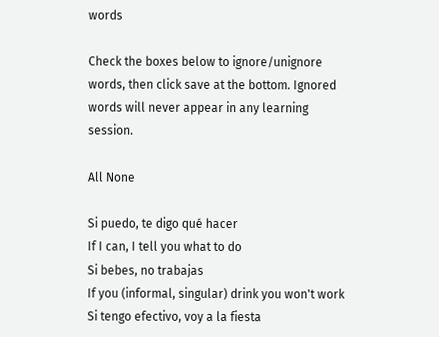words

Check the boxes below to ignore/unignore words, then click save at the bottom. Ignored words will never appear in any learning session.

All None

Si puedo, te digo qué hacer
If I can, I tell you what to do
Si bebes, no trabajas
If you (informal, singular) drink you won't work
Si tengo efectivo, voy a la fiesta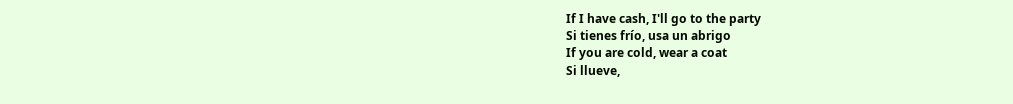If I have cash, I'll go to the party
Si tienes frío, usa un abrigo
If you are cold, wear a coat
Si llueve,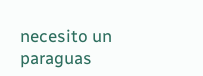necesito un paraguas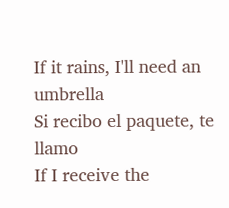If it rains, I'll need an umbrella
Si recibo el paquete, te llamo
If I receive the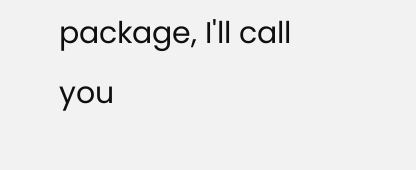package, I'll call you